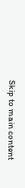Skip to main content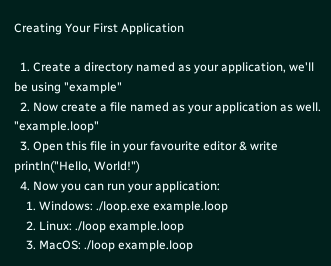Creating Your First Application

  1. Create a directory named as your application, we'll be using "example"
  2. Now create a file named as your application as well. "example.loop"
  3. Open this file in your favourite editor & write println("Hello, World!")
  4. Now you can run your application:
    1. Windows: ./loop.exe example.loop
    2. Linux: ./loop example.loop
    3. MacOS: ./loop example.loop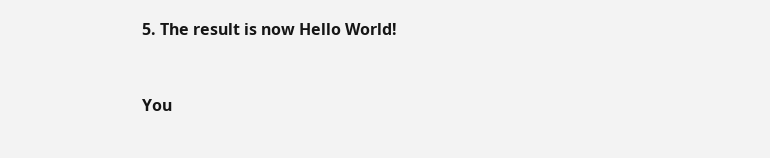5. The result is now Hello World!


You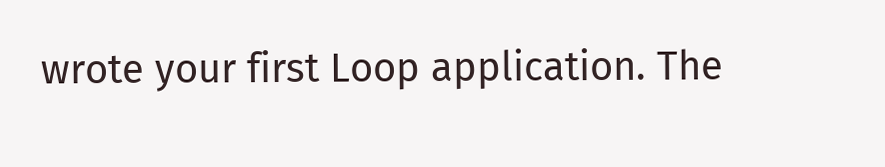wrote your first Loop application. The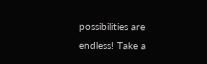possibilities are endless! Take a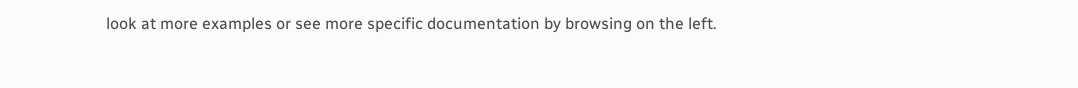look at more examples or see more specific documentation by browsing on the left.